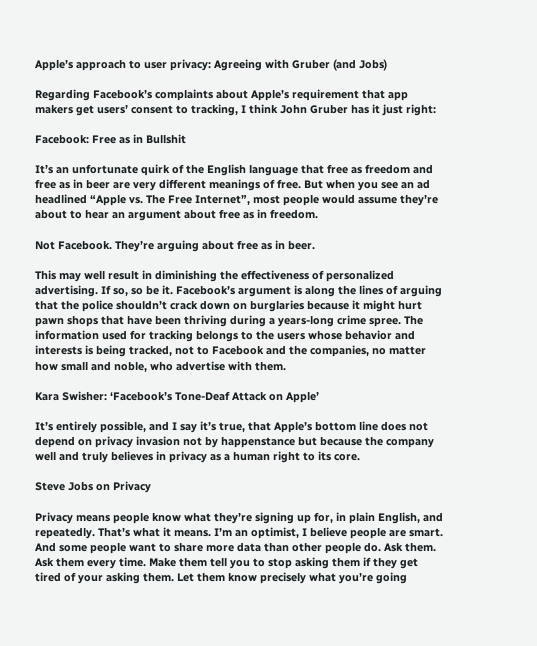Apple’s approach to user privacy: Agreeing with Gruber (and Jobs)

Regarding Facebook’s complaints about Apple’s requirement that app makers get users’ consent to tracking, I think John Gruber has it just right:

Facebook: Free as in Bullshit

It’s an unfortunate quirk of the English language that free as freedom and free as in beer are very different meanings of free. But when you see an ad headlined “Apple vs. The Free Internet”, most people would assume they’re about to hear an argument about free as in freedom.

Not Facebook. They’re arguing about free as in beer.

This may well result in diminishing the effectiveness of personalized advertising. If so, so be it. Facebook’s argument is along the lines of arguing that the police shouldn’t crack down on burglaries because it might hurt pawn shops that have been thriving during a years-long crime spree. The information used for tracking belongs to the users whose behavior and interests is being tracked, not to Facebook and the companies, no matter how small and noble, who advertise with them.

Kara Swisher: ‘Facebook’s Tone-Deaf Attack on Apple’

It’s entirely possible, and I say it’s true, that Apple’s bottom line does not depend on privacy invasion not by happenstance but because the company well and truly believes in privacy as a human right to its core.

Steve Jobs on Privacy

Privacy means people know what they’re signing up for, in plain English, and repeatedly. That’s what it means. I’m an optimist, I believe people are smart. And some people want to share more data than other people do. Ask them. Ask them every time. Make them tell you to stop asking them if they get tired of your asking them. Let them know precisely what you’re going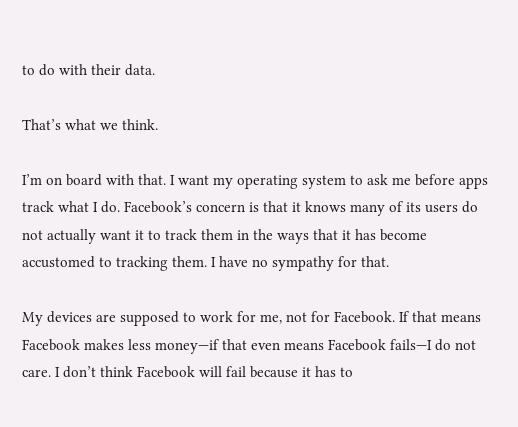to do with their data.

That’s what we think.

I’m on board with that. I want my operating system to ask me before apps track what I do. Facebook’s concern is that it knows many of its users do not actually want it to track them in the ways that it has become accustomed to tracking them. I have no sympathy for that.

My devices are supposed to work for me, not for Facebook. If that means Facebook makes less money—if that even means Facebook fails—I do not care. I don’t think Facebook will fail because it has to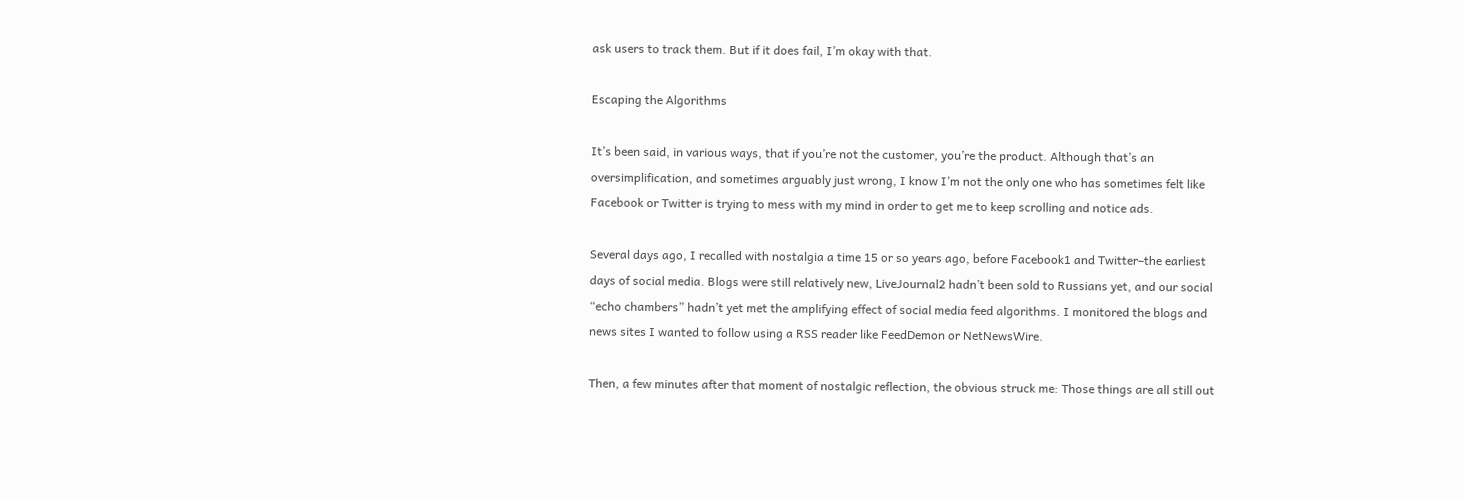ask users to track them. But if it does fail, I’m okay with that.

Escaping the Algorithms

It’s been said, in various ways, that if you’re not the customer, you’re the product. Although that’s an oversimplification, and sometimes arguably just wrong, I know I’m not the only one who has sometimes felt like Facebook or Twitter is trying to mess with my mind in order to get me to keep scrolling and notice ads.

Several days ago, I recalled with nostalgia a time 15 or so years ago, before Facebook1 and Twitter–the earliest days of social media. Blogs were still relatively new, LiveJournal2 hadn’t been sold to Russians yet, and our social “echo chambers” hadn’t yet met the amplifying effect of social media feed algorithms. I monitored the blogs and news sites I wanted to follow using a RSS reader like FeedDemon or NetNewsWire.

Then, a few minutes after that moment of nostalgic reflection, the obvious struck me: Those things are all still out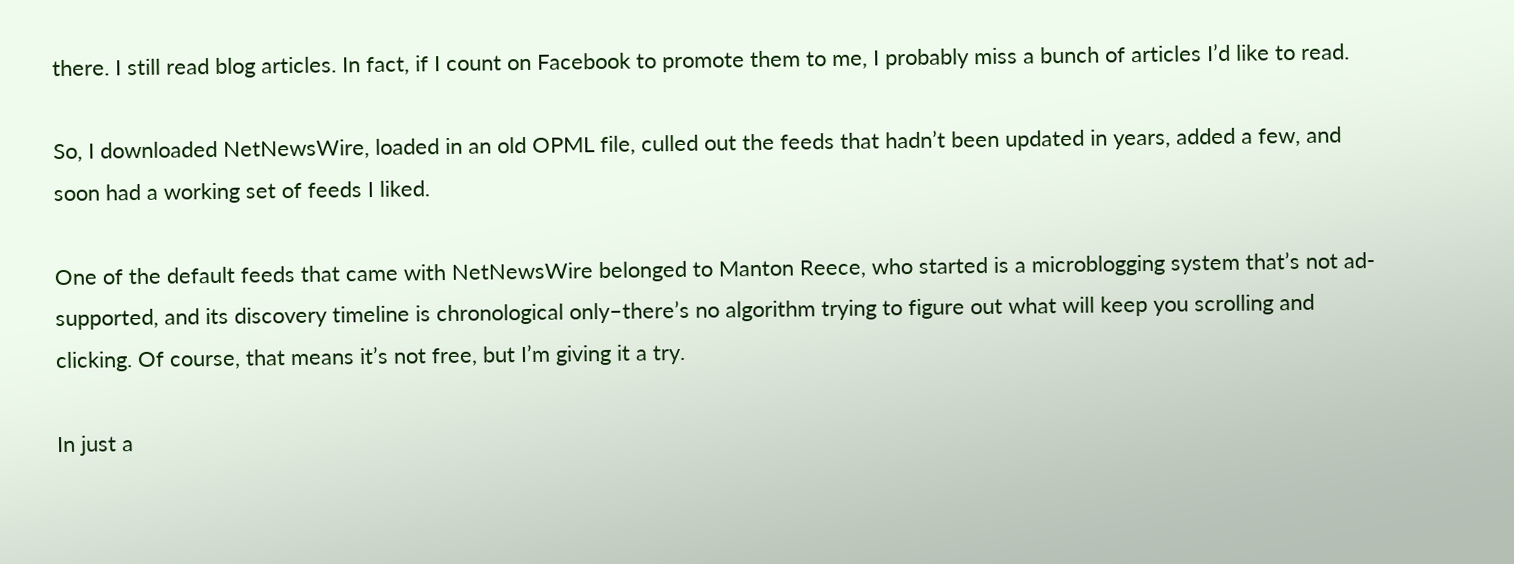there. I still read blog articles. In fact, if I count on Facebook to promote them to me, I probably miss a bunch of articles I’d like to read.

So, I downloaded NetNewsWire, loaded in an old OPML file, culled out the feeds that hadn’t been updated in years, added a few, and soon had a working set of feeds I liked.

One of the default feeds that came with NetNewsWire belonged to Manton Reece, who started is a microblogging system that’s not ad-supported, and its discovery timeline is chronological only–there’s no algorithm trying to figure out what will keep you scrolling and clicking. Of course, that means it’s not free, but I’m giving it a try.

In just a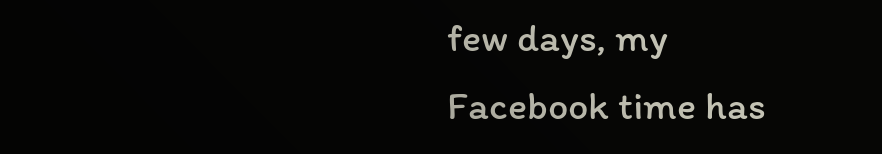few days, my Facebook time has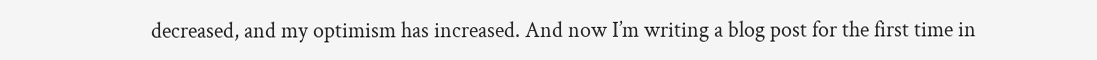decreased, and my optimism has increased. And now I’m writing a blog post for the first time in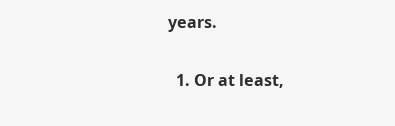years.

  1. Or at least,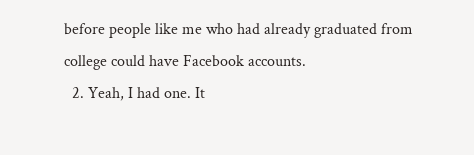before people like me who had already graduated from college could have Facebook accounts.
  2. Yeah, I had one. It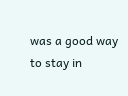was a good way to stay in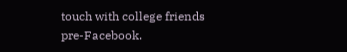touch with college friends pre-Facebook.